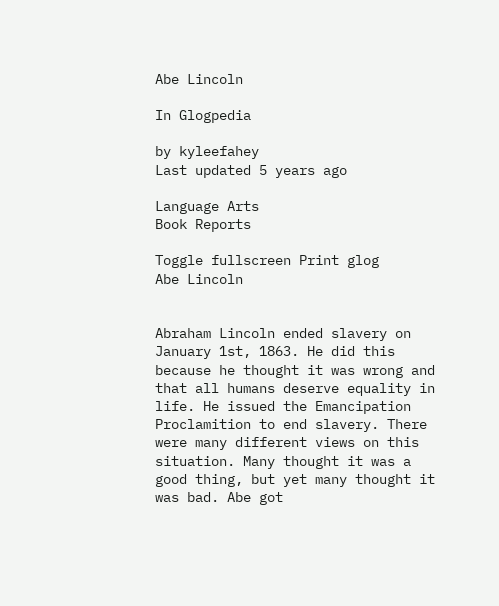Abe Lincoln

In Glogpedia

by kyleefahey
Last updated 5 years ago

Language Arts
Book Reports

Toggle fullscreen Print glog
Abe Lincoln


Abraham Lincoln ended slavery on January 1st, 1863. He did this because he thought it was wrong and that all humans deserve equality in life. He issued the Emancipation Proclamition to end slavery. There were many different views on this situation. Many thought it was a good thing, but yet many thought it was bad. Abe got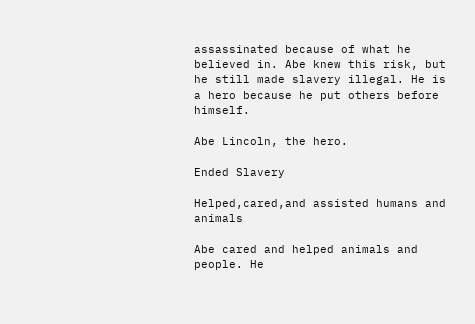assassinated because of what he believed in. Abe knew this risk, but he still made slavery illegal. He is a hero because he put others before himself.

Abe Lincoln, the hero.

Ended Slavery

Helped,cared,and assisted humans and animals

Abe cared and helped animals and people. He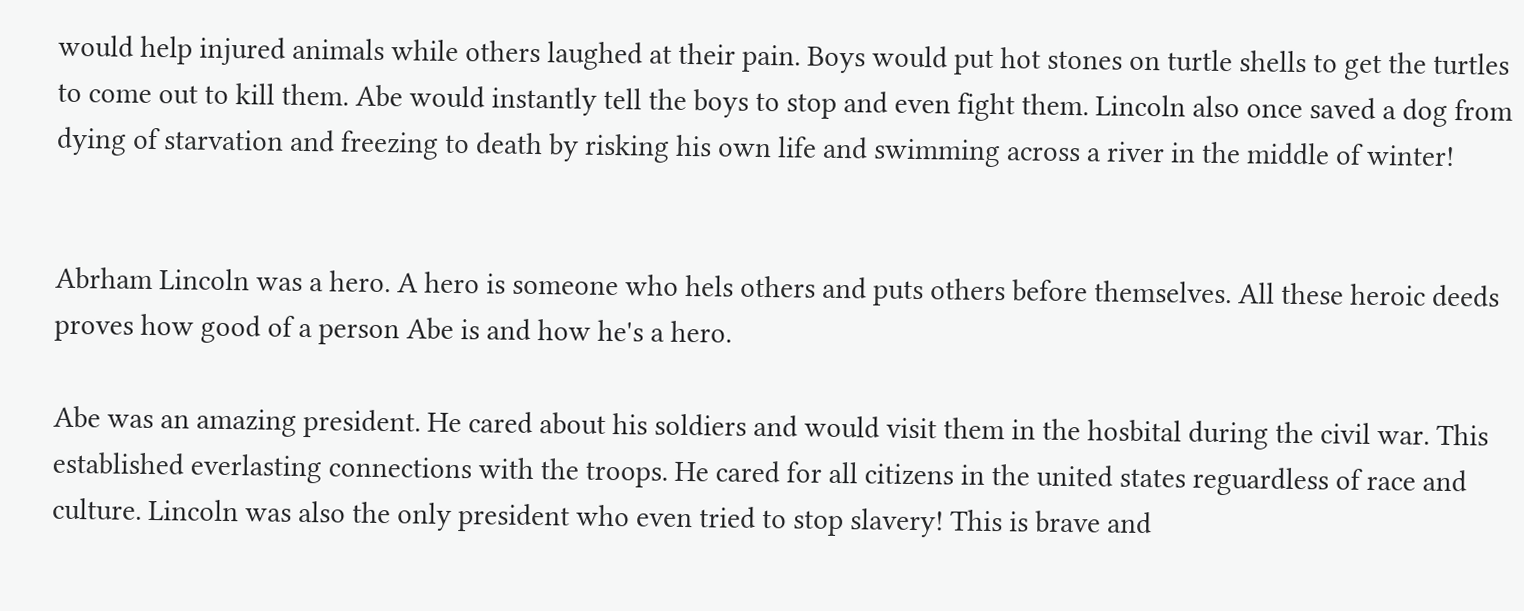would help injured animals while others laughed at their pain. Boys would put hot stones on turtle shells to get the turtles to come out to kill them. Abe would instantly tell the boys to stop and even fight them. Lincoln also once saved a dog from dying of starvation and freezing to death by risking his own life and swimming across a river in the middle of winter!


Abrham Lincoln was a hero. A hero is someone who hels others and puts others before themselves. All these heroic deeds proves how good of a person Abe is and how he's a hero.

Abe was an amazing president. He cared about his soldiers and would visit them in the hosbital during the civil war. This established everlasting connections with the troops. He cared for all citizens in the united states reguardless of race and culture. Lincoln was also the only president who even tried to stop slavery! This is brave and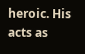heroic. His acts as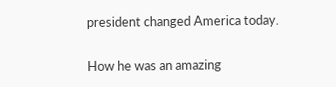president changed America today.

How he was an amazing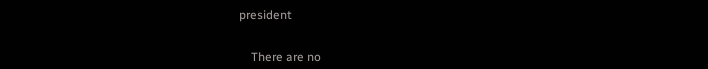president


    There are no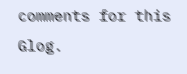comments for this Glog.